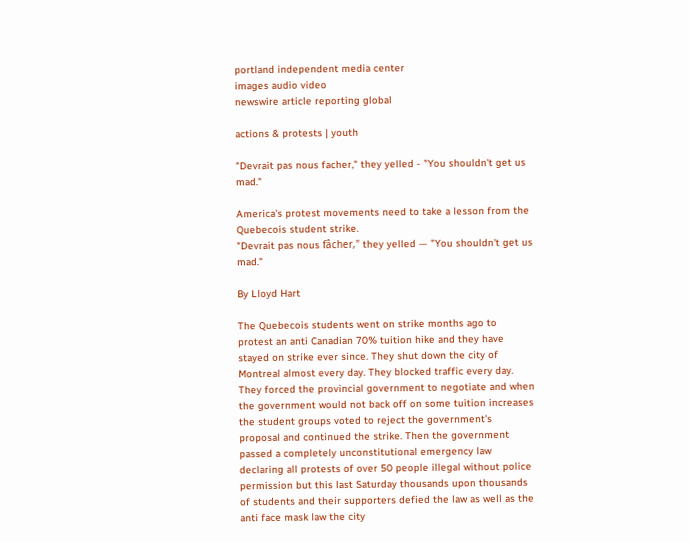portland independent media center
images audio video
newswire article reporting global

actions & protests | youth

"Devrait pas nous facher," they yelled - "You shouldn't get us mad."

America's protest movements need to take a lesson from the Quebecois student strike.
"Devrait pas nous fâcher," they yelled — "You shouldn't get us mad."

By Lloyd Hart

The Quebecois students went on strike months ago to protest an anti Canadian 70% tuition hike and they have stayed on strike ever since. They shut down the city of Montreal almost every day. They blocked traffic every day. They forced the provincial government to negotiate and when the government would not back off on some tuition increases the student groups voted to reject the government's proposal and continued the strike. Then the government passed a completely unconstitutional emergency law declaring all protests of over 50 people illegal without police permission but this last Saturday thousands upon thousands of students and their supporters defied the law as well as the anti face mask law the city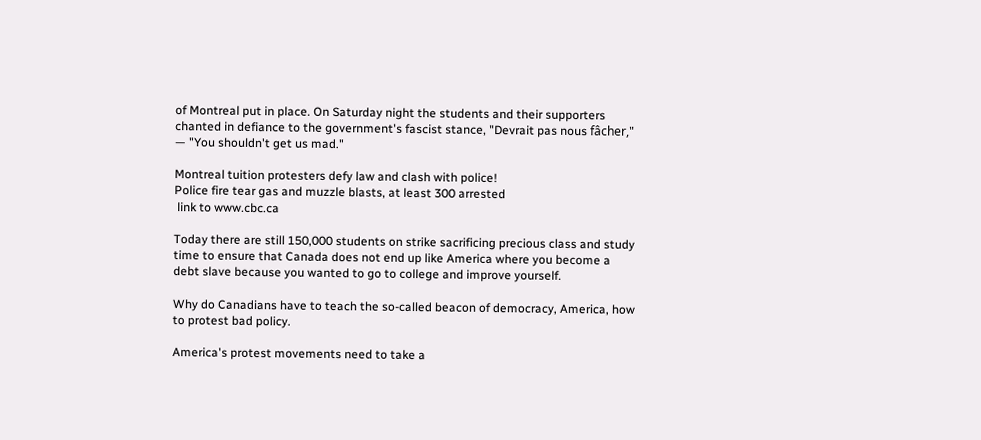of Montreal put in place. On Saturday night the students and their supporters chanted in defiance to the government's fascist stance, "Devrait pas nous fâcher," — "You shouldn't get us mad."

Montreal tuition protesters defy law and clash with police!
Police fire tear gas and muzzle blasts, at least 300 arrested
 link to www.cbc.ca

Today there are still 150,000 students on strike sacrificing precious class and study time to ensure that Canada does not end up like America where you become a debt slave because you wanted to go to college and improve yourself.

Why do Canadians have to teach the so-called beacon of democracy, America, how to protest bad policy.

America's protest movements need to take a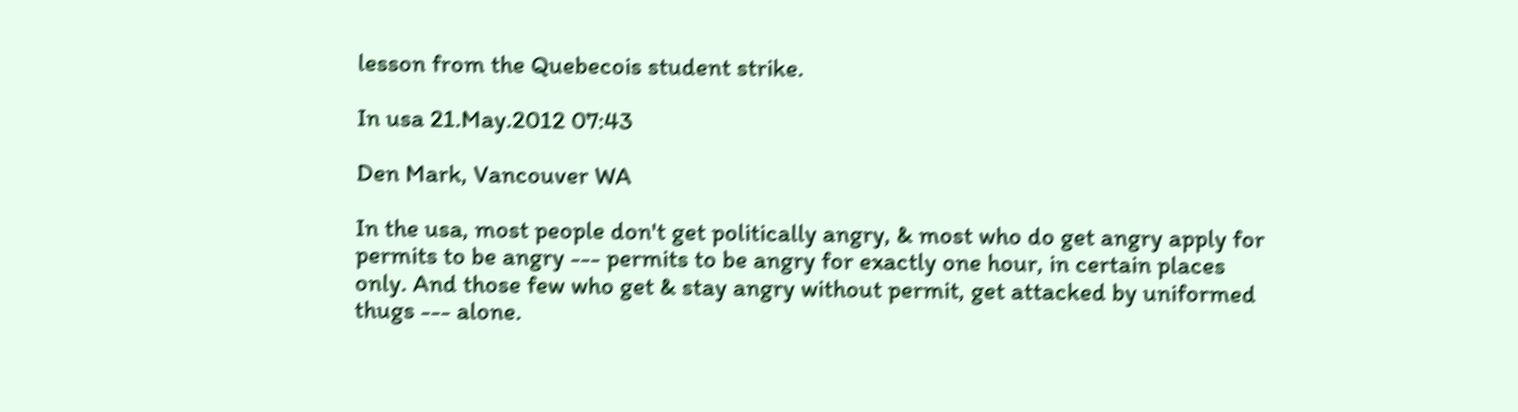lesson from the Quebecois student strike.

In usa 21.May.2012 07:43

Den Mark, Vancouver WA

In the usa, most people don't get politically angry, & most who do get angry apply for permits to be angry --- permits to be angry for exactly one hour, in certain places only. And those few who get & stay angry without permit, get attacked by uniformed thugs --- alone.